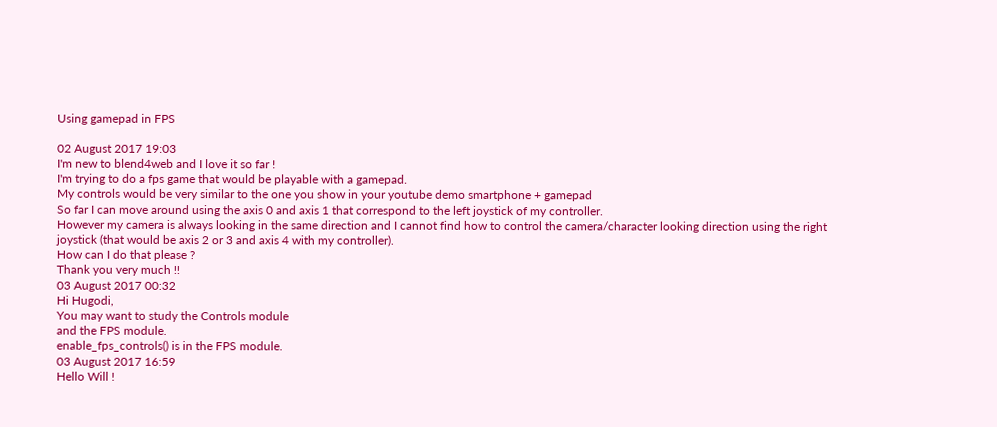Using gamepad in FPS

02 August 2017 19:03
I'm new to blend4web and I love it so far !
I'm trying to do a fps game that would be playable with a gamepad.
My controls would be very similar to the one you show in your youtube demo smartphone + gamepad
So far I can move around using the axis 0 and axis 1 that correspond to the left joystick of my controller.
However my camera is always looking in the same direction and I cannot find how to control the camera/character looking direction using the right joystick (that would be axis 2 or 3 and axis 4 with my controller).
How can I do that please ?
Thank you very much !!
03 August 2017 00:32
Hi Hugodi,
You may want to study the Controls module
and the FPS module.
enable_fps_controls() is in the FPS module.
03 August 2017 16:59
Hello Will !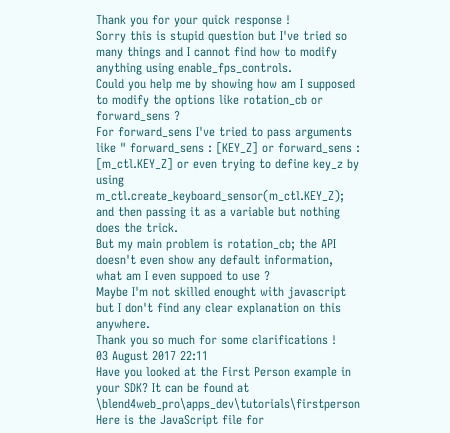Thank you for your quick response !
Sorry this is stupid question but I've tried so many things and I cannot find how to modify anything using enable_fps_controls.
Could you help me by showing how am I supposed to modify the options like rotation_cb or forward_sens ?
For forward_sens I've tried to pass arguments like " forward_sens : [KEY_Z] or forward_sens : [m_ctl.KEY_Z] or even trying to define key_z by using m_ctl.create_keyboard_sensor(m_ctl.KEY_Z); and then passing it as a variable but nothing does the trick.
But my main problem is rotation_cb; the API doesn't even show any default information, what am I even suppoed to use ?
Maybe I'm not skilled enought with javascript but I don't find any clear explanation on this anywhere.
Thank you so much for some clarifications !
03 August 2017 22:11
Have you looked at the First Person example in your SDK? It can be found at \blend4web_pro\apps_dev\tutorials\firstperson
Here is the JavaScript file for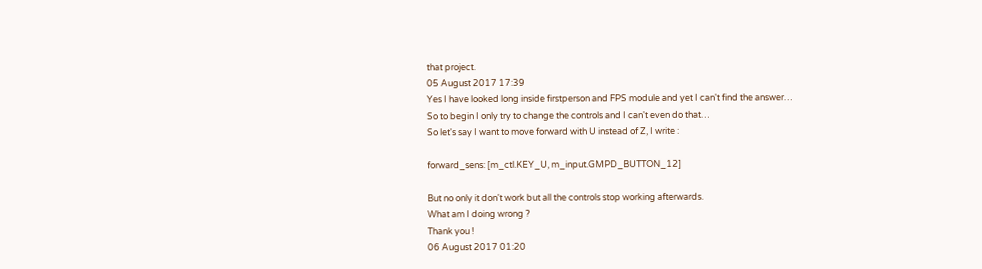that project.
05 August 2017 17:39
Yes I have looked long inside firstperson and FPS module and yet I can't find the answer…
So to begin I only try to change the controls and I can't even do that…
So let's say I want to move forward with U instead of Z, I write :

forward_sens: [m_ctl.KEY_U, m_input.GMPD_BUTTON_12]

But no only it don't work but all the controls stop working afterwards.
What am I doing wrong ?
Thank you !
06 August 2017 01:20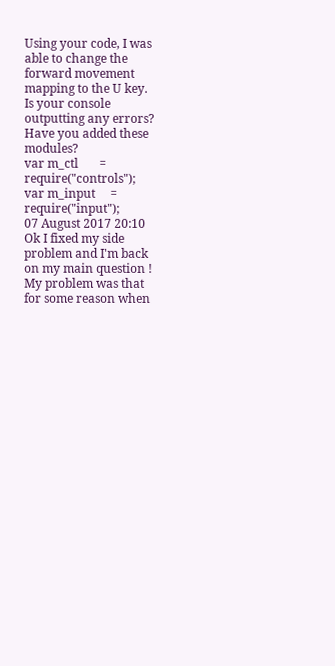Using your code, I was able to change the forward movement mapping to the U key.
Is your console outputting any errors?
Have you added these modules?
var m_ctl       = require("controls");
var m_input     = require("input");
07 August 2017 20:10
Ok I fixed my side problem and I'm back on my main question !
My problem was that for some reason when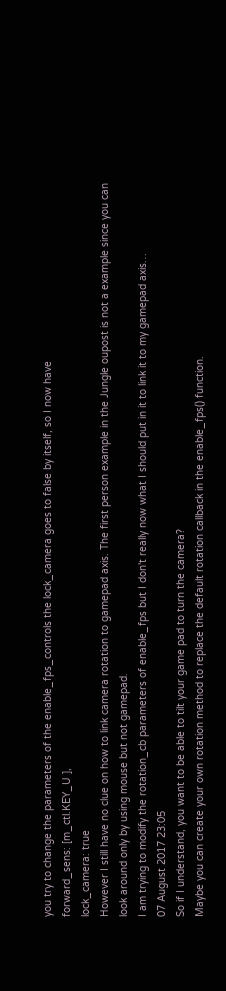you try to change the parameters of the enable_fps_controls the lock_camera goes to false by itself, so I now have
forward_sens: [m_ctl.KEY_U ],
lock_camera: true
However I still have no clue on how to link camera rotation to gamepad axis. The first person example in the Jungle oupost is not a example since you can look around only by using mouse but not gamepad.
I am trying to modify the rotation_cb parameters of enable_fps but I don't really now what I should put in it to link it to my gamepad axis…
07 August 2017 23:05
So if I understand, you want to be able to tilt your game pad to turn the camera?
Maybe you can create your own rotation method to replace the default rotation callback in the enable_fps() function.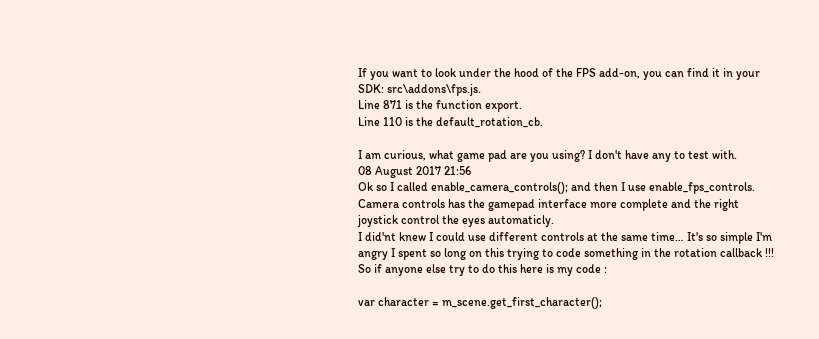If you want to look under the hood of the FPS add-on, you can find it in your SDK: src\addons\fps.js.
Line 871 is the function export.
Line 110 is the default_rotation_cb.

I am curious, what game pad are you using? I don't have any to test with.
08 August 2017 21:56
Ok so I called enable_camera_controls(); and then I use enable_fps_controls. Camera controls has the gamepad interface more complete and the right joystick control the eyes automaticly.
I did'nt knew I could use different controls at the same time… It's so simple I'm angry I spent so long on this trying to code something in the rotation callback !!!
So if anyone else try to do this here is my code :

var character = m_scene.get_first_character();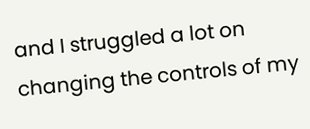and I struggled a lot on changing the controls of my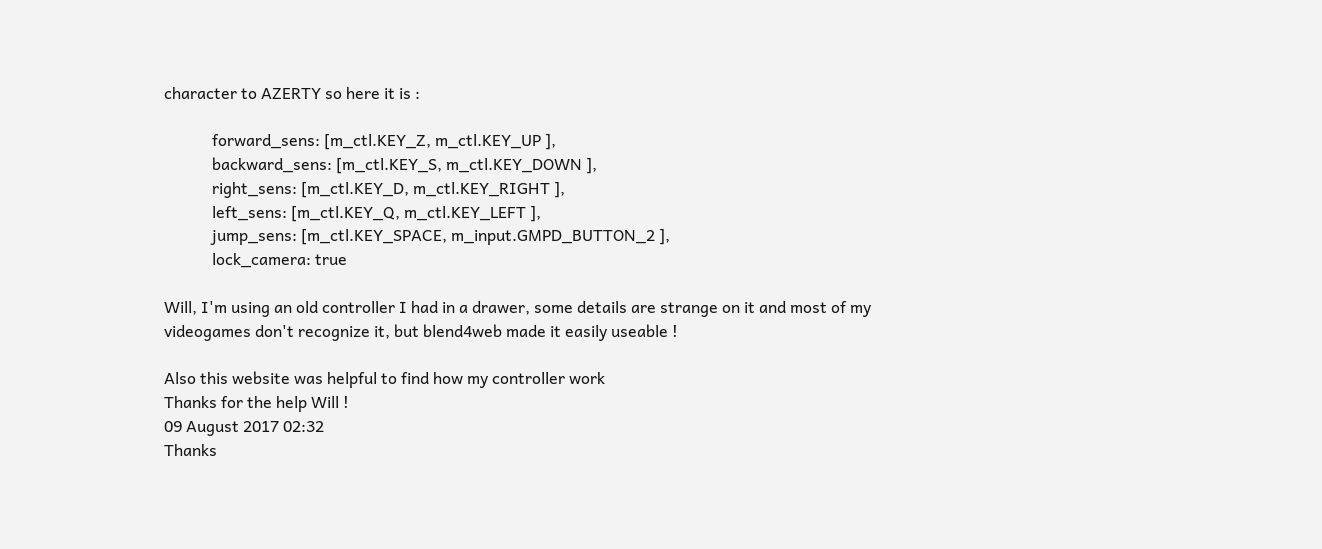character to AZERTY so here it is :

            forward_sens: [m_ctl.KEY_Z, m_ctl.KEY_UP ],
            backward_sens: [m_ctl.KEY_S, m_ctl.KEY_DOWN ],
            right_sens: [m_ctl.KEY_D, m_ctl.KEY_RIGHT ],
            left_sens: [m_ctl.KEY_Q, m_ctl.KEY_LEFT ],
            jump_sens: [m_ctl.KEY_SPACE, m_input.GMPD_BUTTON_2 ],
            lock_camera: true

Will, I'm using an old controller I had in a drawer, some details are strange on it and most of my videogames don't recognize it, but blend4web made it easily useable !

Also this website was helpful to find how my controller work
Thanks for the help Will !
09 August 2017 02:32
Thanks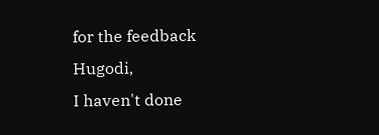for the feedback Hugodi,
I haven't done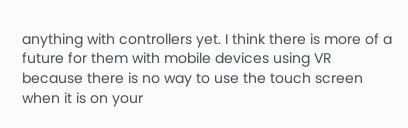anything with controllers yet. I think there is more of a future for them with mobile devices using VR because there is no way to use the touch screen when it is on your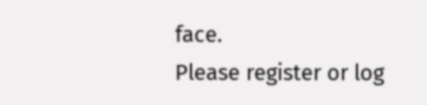face.
Please register or log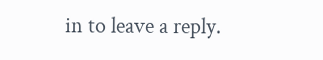in to leave a reply.